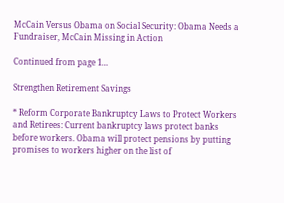McCain Versus Obama on Social Security: Obama Needs a Fundraiser, McCain Missing in Action

Continued from page 1…

Strengthen Retirement Savings

* Reform Corporate Bankruptcy Laws to Protect Workers and Retirees: Current bankruptcy laws protect banks before workers. Obama will protect pensions by putting promises to workers higher on the list of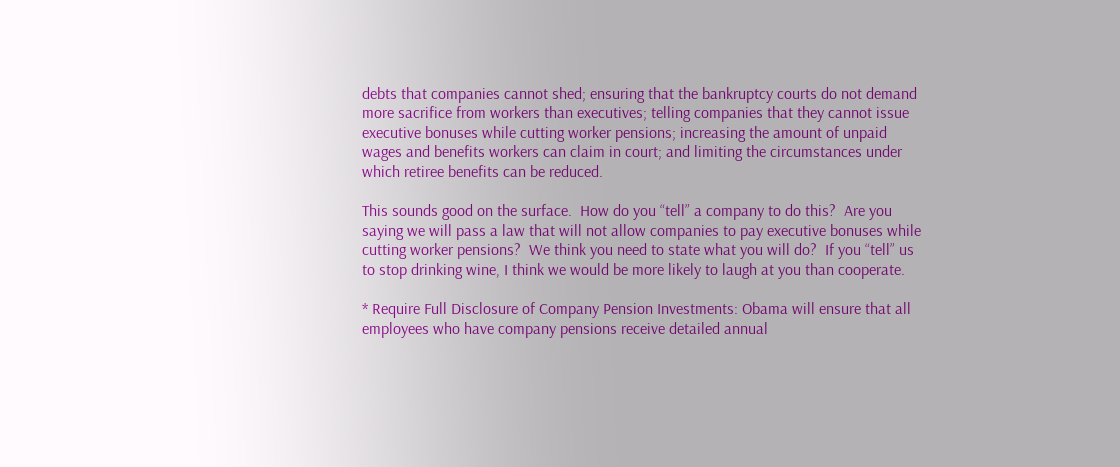debts that companies cannot shed; ensuring that the bankruptcy courts do not demand more sacrifice from workers than executives; telling companies that they cannot issue executive bonuses while cutting worker pensions; increasing the amount of unpaid wages and benefits workers can claim in court; and limiting the circumstances under which retiree benefits can be reduced.

This sounds good on the surface.  How do you “tell” a company to do this?  Are you saying we will pass a law that will not allow companies to pay executive bonuses while cutting worker pensions?  We think you need to state what you will do?  If you “tell” us to stop drinking wine, I think we would be more likely to laugh at you than cooperate.

* Require Full Disclosure of Company Pension Investments: Obama will ensure that all employees who have company pensions receive detailed annual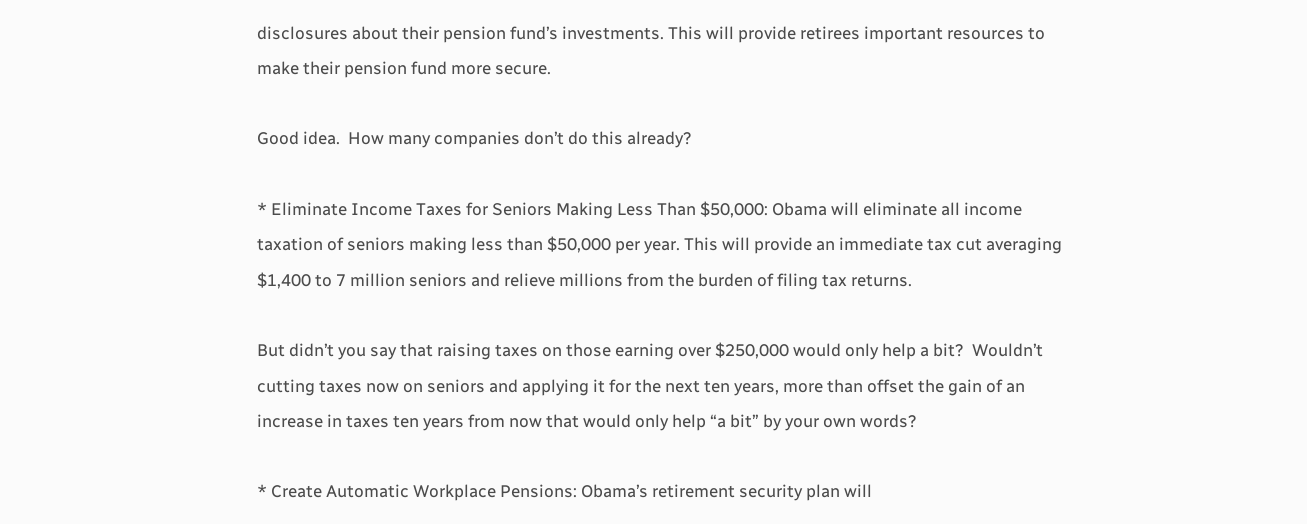disclosures about their pension fund’s investments. This will provide retirees important resources to make their pension fund more secure.

Good idea.  How many companies don’t do this already?

* Eliminate Income Taxes for Seniors Making Less Than $50,000: Obama will eliminate all income taxation of seniors making less than $50,000 per year. This will provide an immediate tax cut averaging $1,400 to 7 million seniors and relieve millions from the burden of filing tax returns.

But didn’t you say that raising taxes on those earning over $250,000 would only help a bit?  Wouldn’t cutting taxes now on seniors and applying it for the next ten years, more than offset the gain of an increase in taxes ten years from now that would only help “a bit” by your own words?

* Create Automatic Workplace Pensions: Obama’s retirement security plan will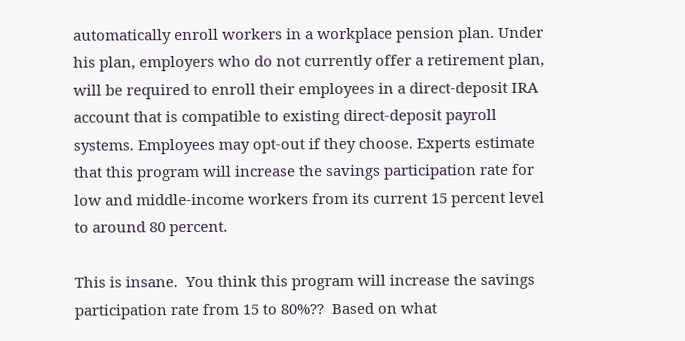automatically enroll workers in a workplace pension plan. Under his plan, employers who do not currently offer a retirement plan, will be required to enroll their employees in a direct-deposit IRA account that is compatible to existing direct-deposit payroll systems. Employees may opt-out if they choose. Experts estimate that this program will increase the savings participation rate for low and middle-income workers from its current 15 percent level to around 80 percent.

This is insane.  You think this program will increase the savings participation rate from 15 to 80%??  Based on what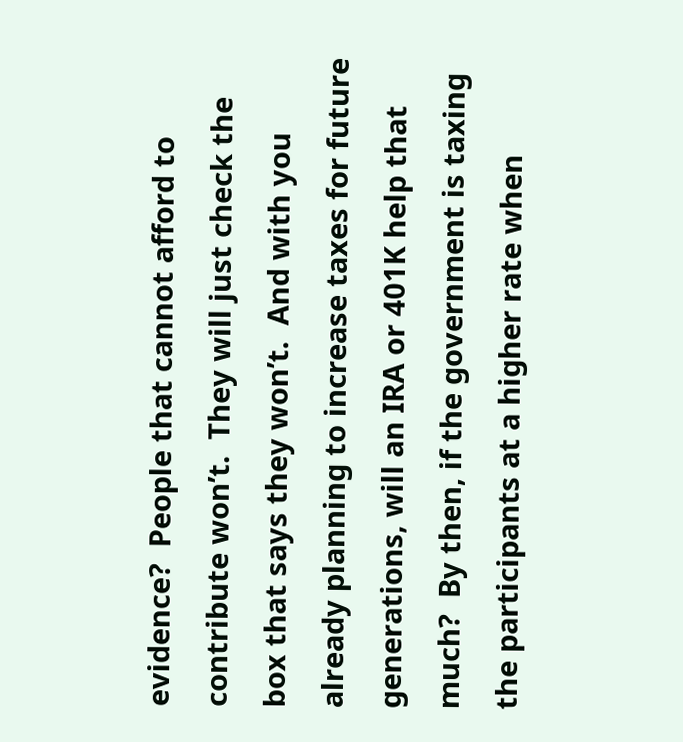evidence?  People that cannot afford to contribute won’t.  They will just check the box that says they won’t.  And with you already planning to increase taxes for future generations, will an IRA or 401K help that much?  By then, if the government is taxing the participants at a higher rate when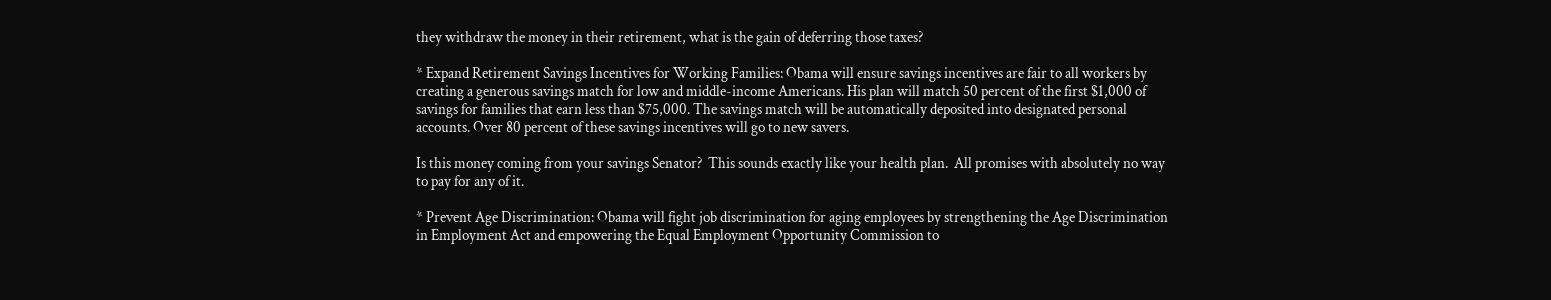they withdraw the money in their retirement, what is the gain of deferring those taxes?

* Expand Retirement Savings Incentives for Working Families: Obama will ensure savings incentives are fair to all workers by creating a generous savings match for low and middle-income Americans. His plan will match 50 percent of the first $1,000 of savings for families that earn less than $75,000. The savings match will be automatically deposited into designated personal accounts. Over 80 percent of these savings incentives will go to new savers.

Is this money coming from your savings Senator?  This sounds exactly like your health plan.  All promises with absolutely no way to pay for any of it.

* Prevent Age Discrimination: Obama will fight job discrimination for aging employees by strengthening the Age Discrimination in Employment Act and empowering the Equal Employment Opportunity Commission to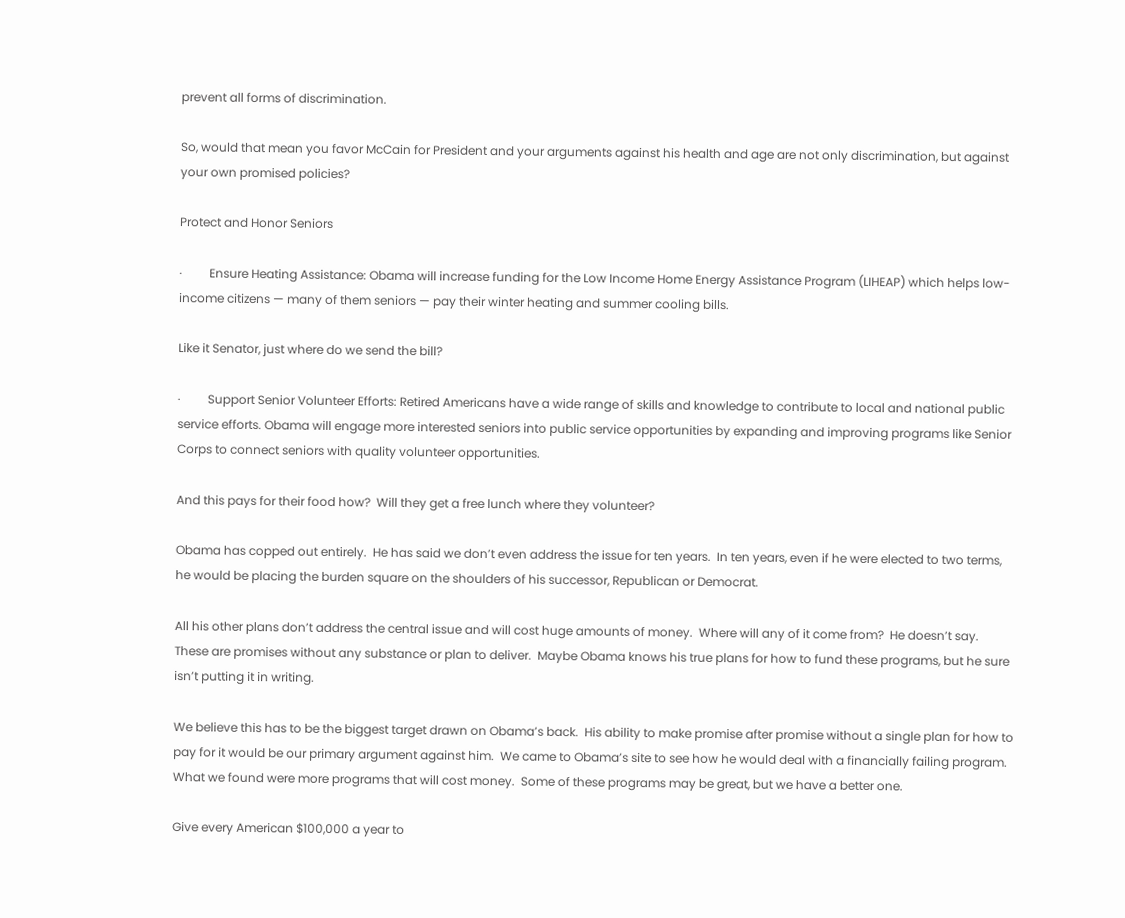prevent all forms of discrimination.

So, would that mean you favor McCain for President and your arguments against his health and age are not only discrimination, but against your own promised policies?

Protect and Honor Seniors

·         Ensure Heating Assistance: Obama will increase funding for the Low Income Home Energy Assistance Program (LIHEAP) which helps low-income citizens — many of them seniors — pay their winter heating and summer cooling bills.

Like it Senator, just where do we send the bill?

·         Support Senior Volunteer Efforts: Retired Americans have a wide range of skills and knowledge to contribute to local and national public service efforts. Obama will engage more interested seniors into public service opportunities by expanding and improving programs like Senior Corps to connect seniors with quality volunteer opportunities.

And this pays for their food how?  Will they get a free lunch where they volunteer?

Obama has copped out entirely.  He has said we don’t even address the issue for ten years.  In ten years, even if he were elected to two terms, he would be placing the burden square on the shoulders of his successor, Republican or Democrat.

All his other plans don’t address the central issue and will cost huge amounts of money.  Where will any of it come from?  He doesn’t say.  These are promises without any substance or plan to deliver.  Maybe Obama knows his true plans for how to fund these programs, but he sure isn’t putting it in writing.

We believe this has to be the biggest target drawn on Obama’s back.  His ability to make promise after promise without a single plan for how to pay for it would be our primary argument against him.  We came to Obama’s site to see how he would deal with a financially failing program.  What we found were more programs that will cost money.  Some of these programs may be great, but we have a better one.

Give every American $100,000 a year to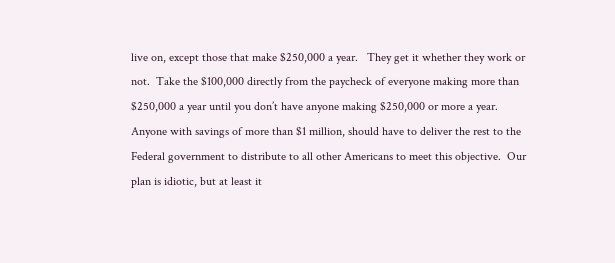live on, except those that make $250,000 a year.   They get it whether they work or not.  Take the $100,000 directly from the paycheck of everyone making more than $250,000 a year until you don’t have anyone making $250,000 or more a year.  Anyone with savings of more than $1 million, should have to deliver the rest to the Federal government to distribute to all other Americans to meet this objective.  Our plan is idiotic, but at least it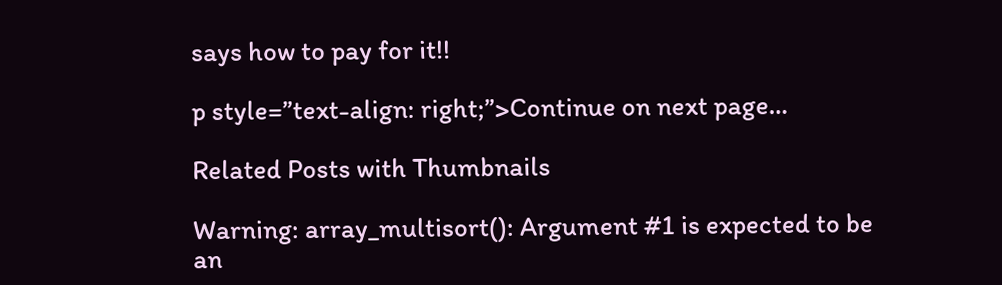says how to pay for it!!

p style=”text-align: right;”>Continue on next page…

Related Posts with Thumbnails

Warning: array_multisort(): Argument #1 is expected to be an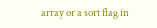array or a sort flag in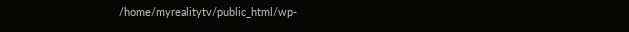/home/myrealitytv/public_html/wp-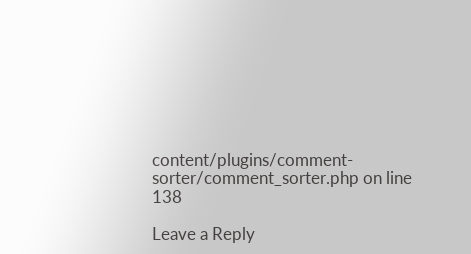content/plugins/comment-sorter/comment_sorter.php on line 138

Leave a Reply